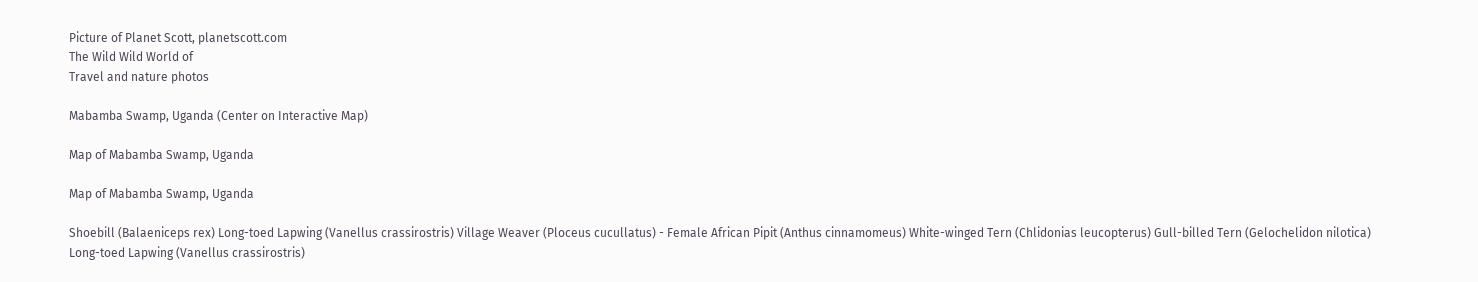Picture of Planet Scott, planetscott.com
The Wild Wild World of
Travel and nature photos

Mabamba Swamp, Uganda (Center on Interactive Map)

Map of Mabamba Swamp, Uganda

Map of Mabamba Swamp, Uganda

Shoebill (Balaeniceps rex) Long-toed Lapwing (Vanellus crassirostris) Village Weaver (Ploceus cucullatus) - Female African Pipit (Anthus cinnamomeus) White-winged Tern (Chlidonias leucopterus) Gull-billed Tern (Gelochelidon nilotica)
Long-toed Lapwing (Vanellus crassirostris)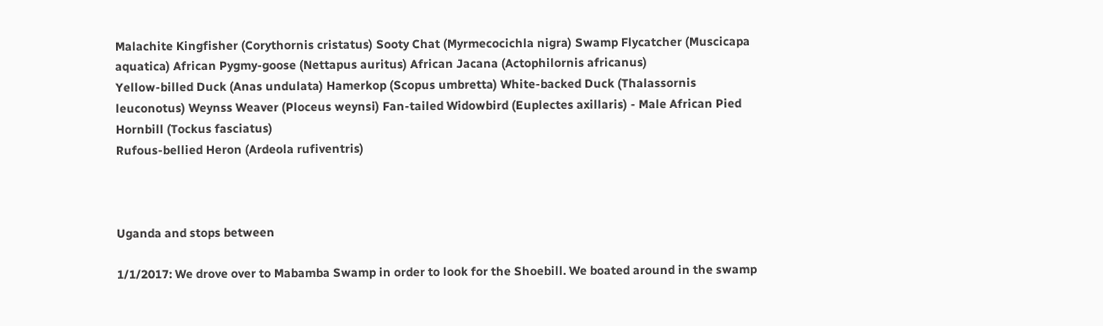Malachite Kingfisher (Corythornis cristatus) Sooty Chat (Myrmecocichla nigra) Swamp Flycatcher (Muscicapa aquatica) African Pygmy-goose (Nettapus auritus) African Jacana (Actophilornis africanus)
Yellow-billed Duck (Anas undulata) Hamerkop (Scopus umbretta) White-backed Duck (Thalassornis leuconotus) Weynss Weaver (Ploceus weynsi) Fan-tailed Widowbird (Euplectes axillaris) - Male African Pied Hornbill (Tockus fasciatus)
Rufous-bellied Heron (Ardeola rufiventris)



Uganda and stops between

1/1/2017: We drove over to Mabamba Swamp in order to look for the Shoebill. We boated around in the swamp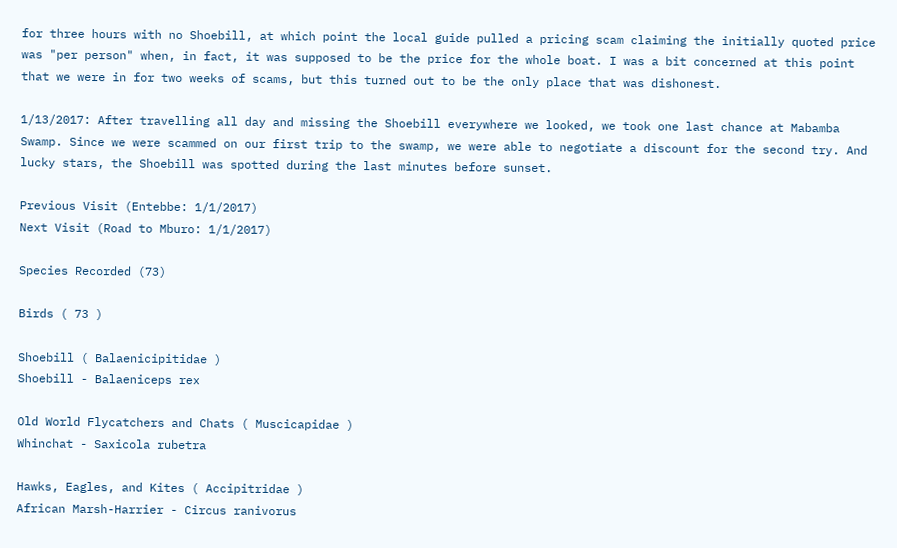for three hours with no Shoebill, at which point the local guide pulled a pricing scam claiming the initially quoted price was "per person" when, in fact, it was supposed to be the price for the whole boat. I was a bit concerned at this point that we were in for two weeks of scams, but this turned out to be the only place that was dishonest.

1/13/2017: After travelling all day and missing the Shoebill everywhere we looked, we took one last chance at Mabamba Swamp. Since we were scammed on our first trip to the swamp, we were able to negotiate a discount for the second try. And lucky stars, the Shoebill was spotted during the last minutes before sunset.

Previous Visit (Entebbe: 1/1/2017)
Next Visit (Road to Mburo: 1/1/2017)

Species Recorded (73)

Birds ( 73 )

Shoebill ( Balaenicipitidae )
Shoebill - Balaeniceps rex

Old World Flycatchers and Chats ( Muscicapidae )
Whinchat - Saxicola rubetra

Hawks, Eagles, and Kites ( Accipitridae )
African Marsh-Harrier - Circus ranivorus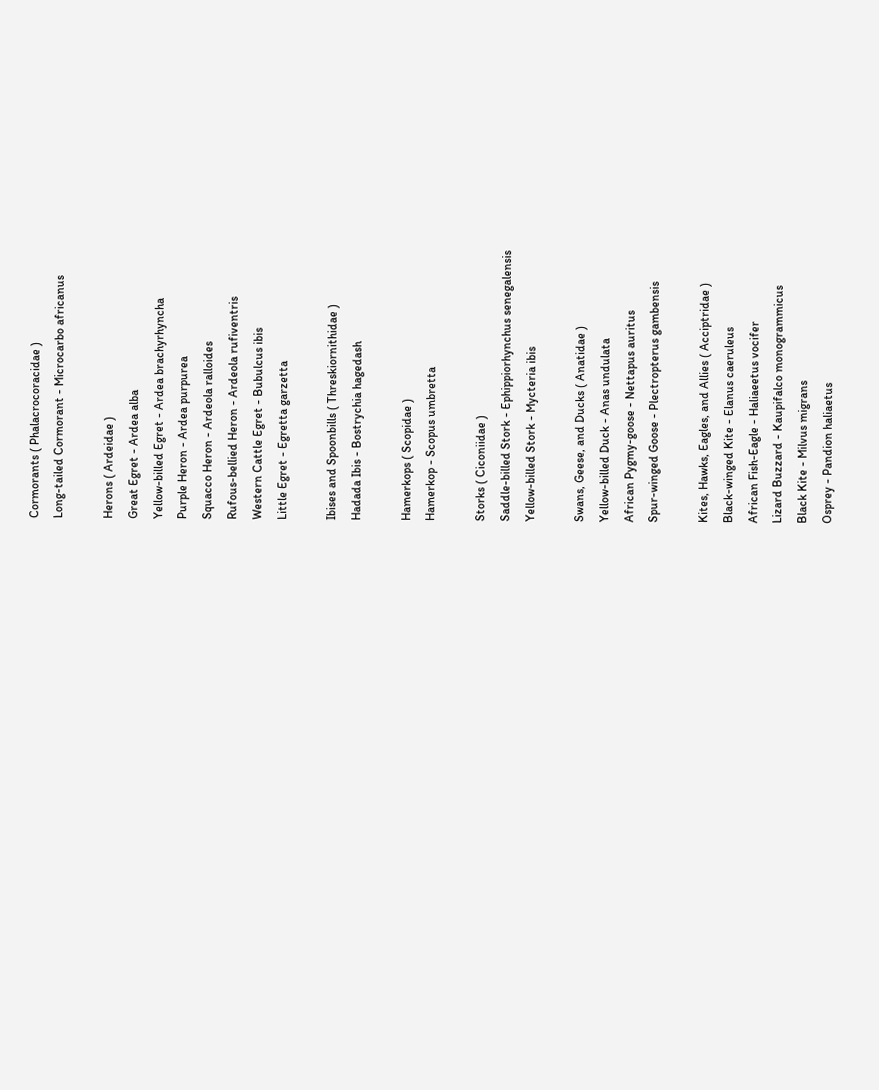Cormorants ( Phalacrocoracidae )
Long-tailed Cormorant - Microcarbo africanus

Herons ( Ardeidae )
Great Egret - Ardea alba
Yellow-billed Egret - Ardea brachyrhyncha
Purple Heron - Ardea purpurea
Squacco Heron - Ardeola ralloides
Rufous-bellied Heron - Ardeola rufiventris
Western Cattle Egret - Bubulcus ibis
Little Egret - Egretta garzetta

Ibises and Spoonbills ( Threskiornithidae )
Hadada Ibis - Bostrychia hagedash

Hamerkops ( Scopidae )
Hamerkop - Scopus umbretta

Storks ( Ciconiidae )
Saddle-billed Stork - Ephippiorhynchus senegalensis
Yellow-billed Stork - Mycteria ibis

Swans, Geese, and Ducks ( Anatidae )
Yellow-billed Duck - Anas undulata
African Pygmy-goose - Nettapus auritus
Spur-winged Goose - Plectropterus gambensis

Kites, Hawks, Eagles, and Allies ( Acciptridae )
Black-winged Kite - Elanus caeruleus
African Fish-Eagle - Haliaeetus vocifer
Lizard Buzzard - Kaupifalco monogrammicus
Black Kite - Milvus migrans
Osprey - Pandion haliaetus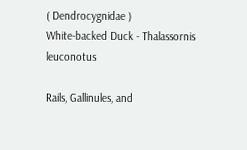( Dendrocygnidae )
White-backed Duck - Thalassornis leuconotus

Rails, Gallinules, and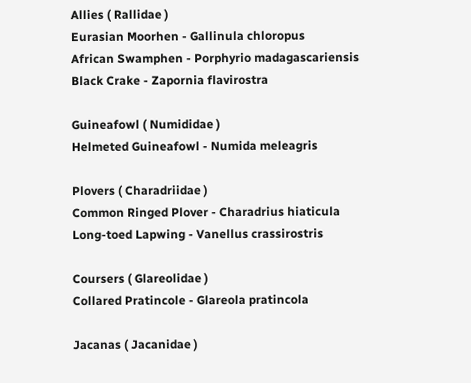Allies ( Rallidae )
Eurasian Moorhen - Gallinula chloropus
African Swamphen - Porphyrio madagascariensis
Black Crake - Zapornia flavirostra

Guineafowl ( Numididae )
Helmeted Guineafowl - Numida meleagris

Plovers ( Charadriidae )
Common Ringed Plover - Charadrius hiaticula
Long-toed Lapwing - Vanellus crassirostris

Coursers ( Glareolidae )
Collared Pratincole - Glareola pratincola

Jacanas ( Jacanidae )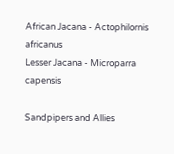African Jacana - Actophilornis africanus
Lesser Jacana - Microparra capensis

Sandpipers and Allies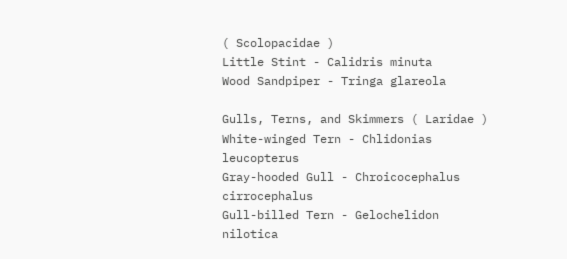( Scolopacidae )
Little Stint - Calidris minuta
Wood Sandpiper - Tringa glareola

Gulls, Terns, and Skimmers ( Laridae )
White-winged Tern - Chlidonias leucopterus
Gray-hooded Gull - Chroicocephalus cirrocephalus
Gull-billed Tern - Gelochelidon nilotica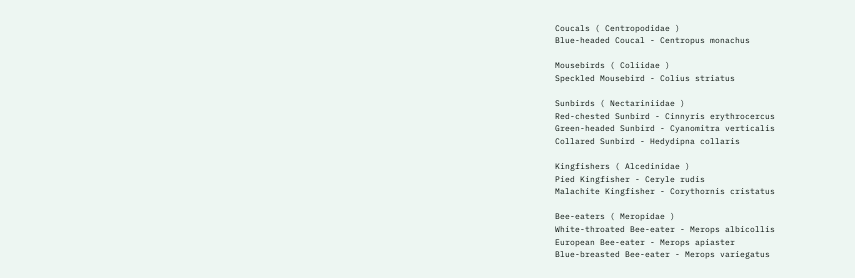Coucals ( Centropodidae )
Blue-headed Coucal - Centropus monachus

Mousebirds ( Coliidae )
Speckled Mousebird - Colius striatus

Sunbirds ( Nectariniidae )
Red-chested Sunbird - Cinnyris erythrocercus
Green-headed Sunbird - Cyanomitra verticalis
Collared Sunbird - Hedydipna collaris

Kingfishers ( Alcedinidae )
Pied Kingfisher - Ceryle rudis
Malachite Kingfisher - Corythornis cristatus

Bee-eaters ( Meropidae )
White-throated Bee-eater - Merops albicollis
European Bee-eater - Merops apiaster
Blue-breasted Bee-eater - Merops variegatus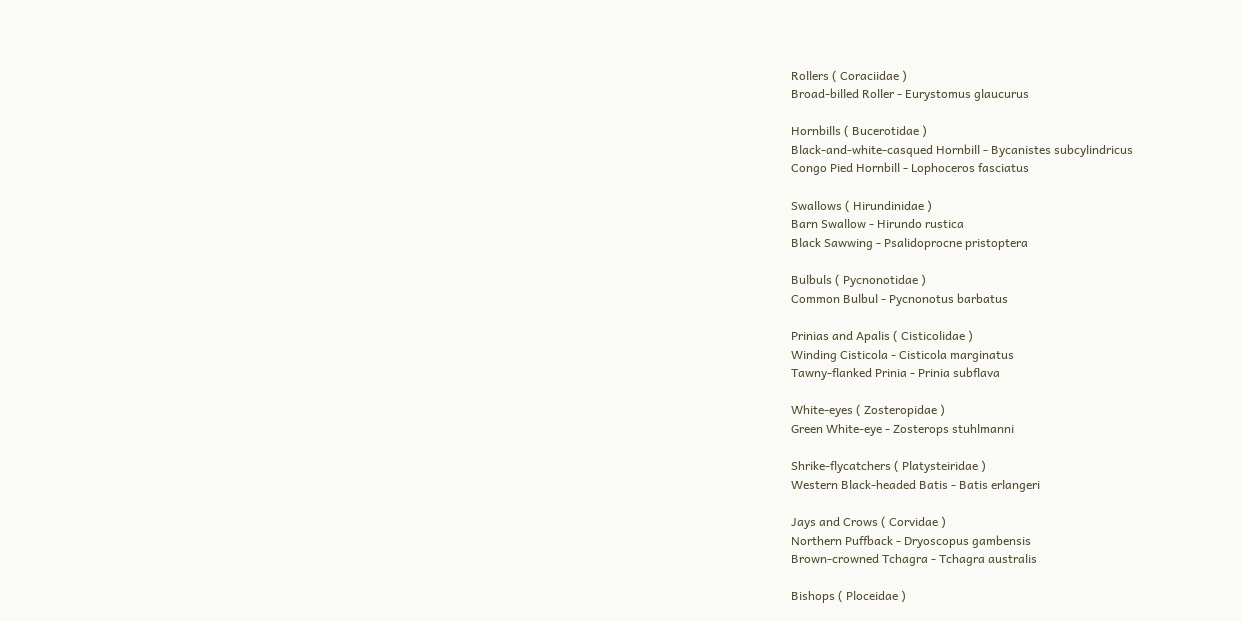Rollers ( Coraciidae )
Broad-billed Roller - Eurystomus glaucurus

Hornbills ( Bucerotidae )
Black-and-white-casqued Hornbill - Bycanistes subcylindricus
Congo Pied Hornbill - Lophoceros fasciatus

Swallows ( Hirundinidae )
Barn Swallow - Hirundo rustica
Black Sawwing - Psalidoprocne pristoptera

Bulbuls ( Pycnonotidae )
Common Bulbul - Pycnonotus barbatus

Prinias and Apalis ( Cisticolidae )
Winding Cisticola - Cisticola marginatus
Tawny-flanked Prinia - Prinia subflava

White-eyes ( Zosteropidae )
Green White-eye - Zosterops stuhlmanni

Shrike-flycatchers ( Platysteiridae )
Western Black-headed Batis - Batis erlangeri

Jays and Crows ( Corvidae )
Northern Puffback - Dryoscopus gambensis
Brown-crowned Tchagra - Tchagra australis

Bishops ( Ploceidae )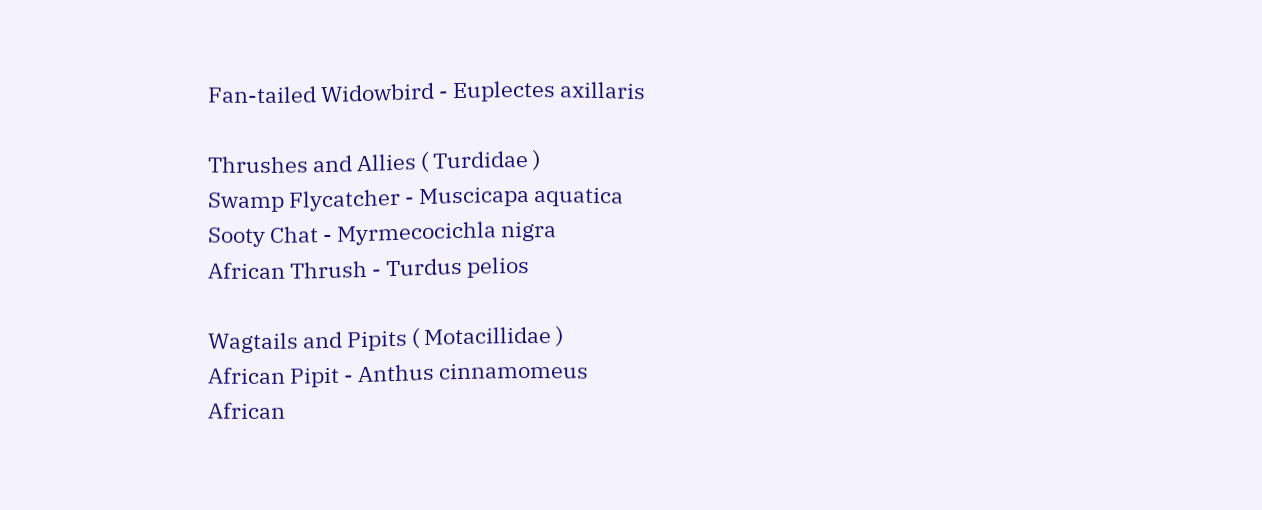Fan-tailed Widowbird - Euplectes axillaris

Thrushes and Allies ( Turdidae )
Swamp Flycatcher - Muscicapa aquatica
Sooty Chat - Myrmecocichla nigra
African Thrush - Turdus pelios

Wagtails and Pipits ( Motacillidae )
African Pipit - Anthus cinnamomeus
African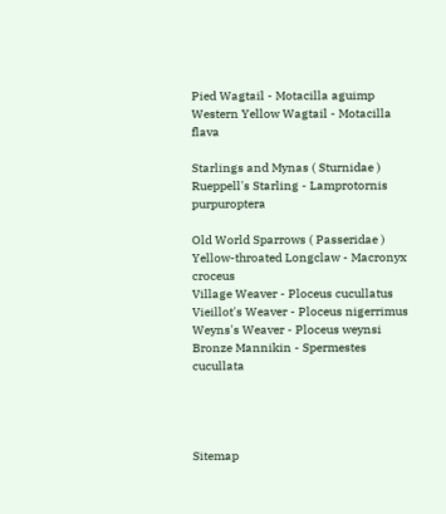Pied Wagtail - Motacilla aguimp
Western Yellow Wagtail - Motacilla flava

Starlings and Mynas ( Sturnidae )
Rueppell's Starling - Lamprotornis purpuroptera

Old World Sparrows ( Passeridae )
Yellow-throated Longclaw - Macronyx croceus
Village Weaver - Ploceus cucullatus
Vieillot's Weaver - Ploceus nigerrimus
Weyns's Weaver - Ploceus weynsi
Bronze Mannikin - Spermestes cucullata




Sitemap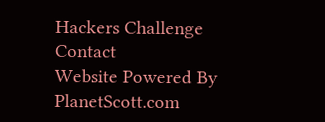Hackers Challenge Contact
Website Powered By PlanetScott.com